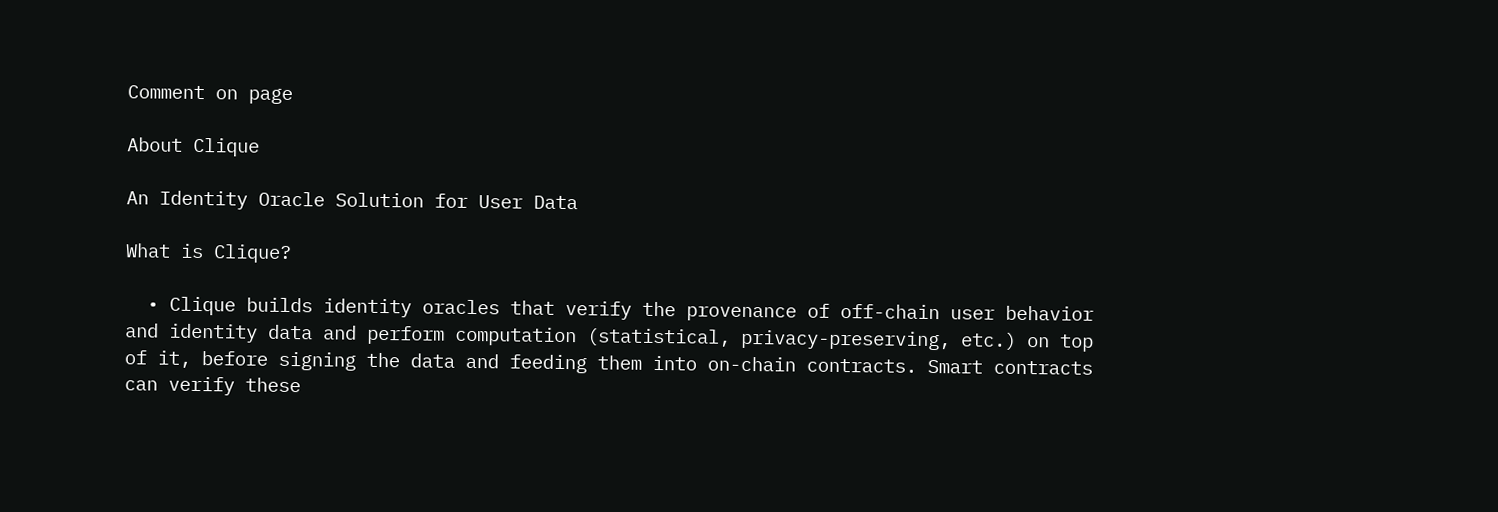Comment on page

About Clique

An Identity Oracle Solution for User Data

What is Clique?

  • Clique builds identity oracles that verify the provenance of off-chain user behavior and identity data and perform computation (statistical, privacy-preserving, etc.) on top of it, before signing the data and feeding them into on-chain contracts. Smart contracts can verify these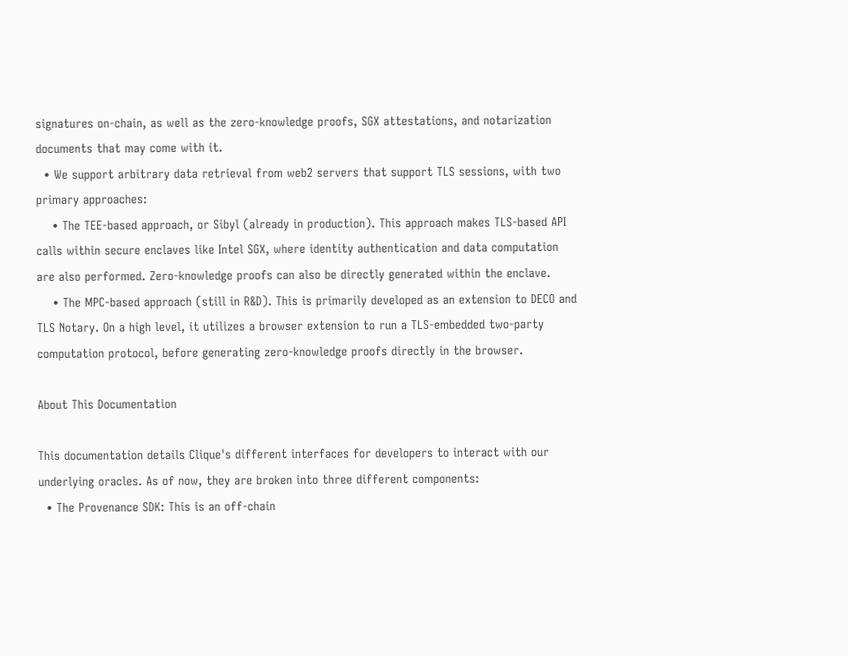signatures on-chain, as well as the zero-knowledge proofs, SGX attestations, and notarization documents that may come with it.
  • We support arbitrary data retrieval from web2 servers that support TLS sessions, with two primary approaches:
    • The TEE-based approach, or Sibyl (already in production). This approach makes TLS-based API calls within secure enclaves like Intel SGX, where identity authentication and data computation are also performed. Zero-knowledge proofs can also be directly generated within the enclave.
    • The MPC-based approach (still in R&D). This is primarily developed as an extension to DECO and TLS Notary. On a high level, it utilizes a browser extension to run a TLS-embedded two-party computation protocol, before generating zero-knowledge proofs directly in the browser.

About This Documentation

This documentation details Clique's different interfaces for developers to interact with our underlying oracles. As of now, they are broken into three different components:
  • The Provenance SDK: This is an off-chain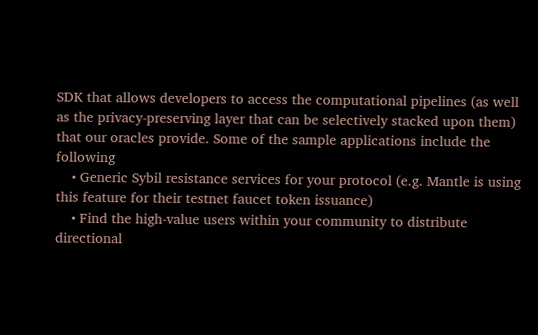SDK that allows developers to access the computational pipelines (as well as the privacy-preserving layer that can be selectively stacked upon them) that our oracles provide. Some of the sample applications include the following
    • Generic Sybil resistance services for your protocol (e.g. Mantle is using this feature for their testnet faucet token issuance)
    • Find the high-value users within your community to distribute directional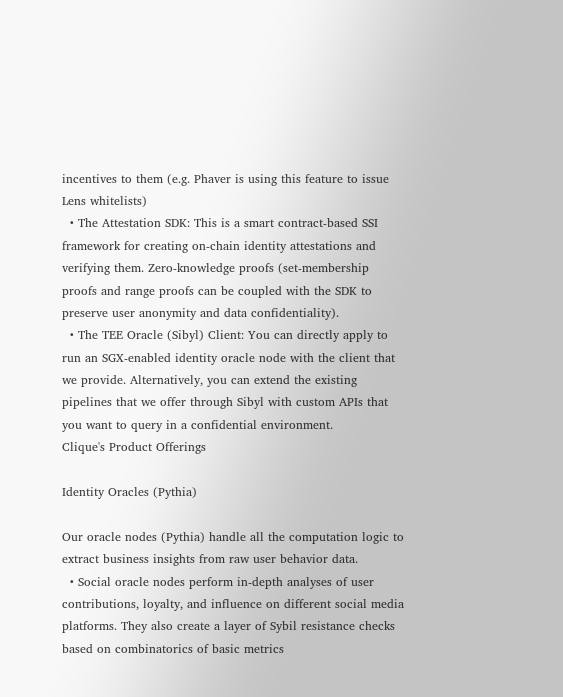incentives to them (e.g. Phaver is using this feature to issue Lens whitelists)
  • The Attestation SDK: This is a smart contract-based SSI framework for creating on-chain identity attestations and verifying them. Zero-knowledge proofs (set-membership proofs and range proofs can be coupled with the SDK to preserve user anonymity and data confidentiality).
  • The TEE Oracle (Sibyl) Client: You can directly apply to run an SGX-enabled identity oracle node with the client that we provide. Alternatively, you can extend the existing pipelines that we offer through Sibyl with custom APIs that you want to query in a confidential environment.
Clique's Product Offerings

Identity Oracles (Pythia)

Our oracle nodes (Pythia) handle all the computation logic to extract business insights from raw user behavior data.
  • Social oracle nodes perform in-depth analyses of user contributions, loyalty, and influence on different social media platforms. They also create a layer of Sybil resistance checks based on combinatorics of basic metrics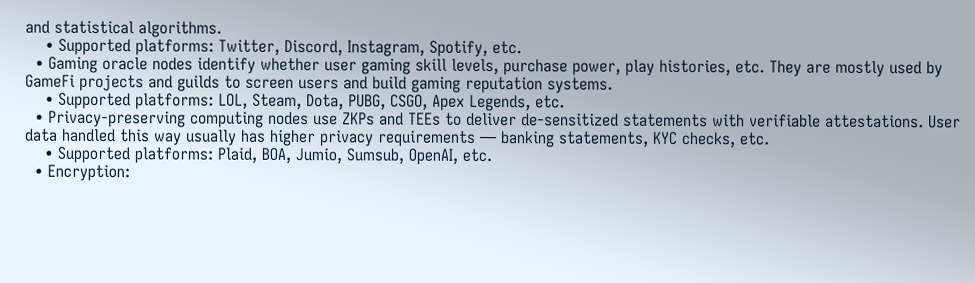and statistical algorithms.
    • Supported platforms: Twitter, Discord, Instagram, Spotify, etc.
  • Gaming oracle nodes identify whether user gaming skill levels, purchase power, play histories, etc. They are mostly used by GameFi projects and guilds to screen users and build gaming reputation systems.
    • Supported platforms: LOL, Steam, Dota, PUBG, CSGO, Apex Legends, etc.
  • Privacy-preserving computing nodes use ZKPs and TEEs to deliver de-sensitized statements with verifiable attestations. User data handled this way usually has higher privacy requirements — banking statements, KYC checks, etc.
    • Supported platforms: Plaid, BOA, Jumio, Sumsub, OpenAI, etc.
  • Encryption: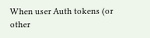When user Auth tokens (or other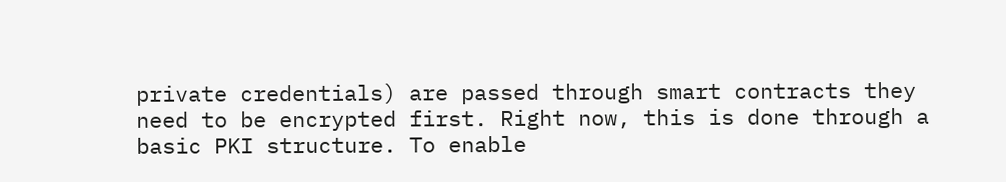private credentials) are passed through smart contracts they need to be encrypted first. Right now, this is done through a basic PKI structure. To enable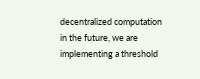decentralized computation in the future, we are implementing a threshold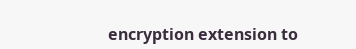encryption extension to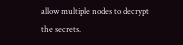allow multiple nodes to decrypt the secrets.